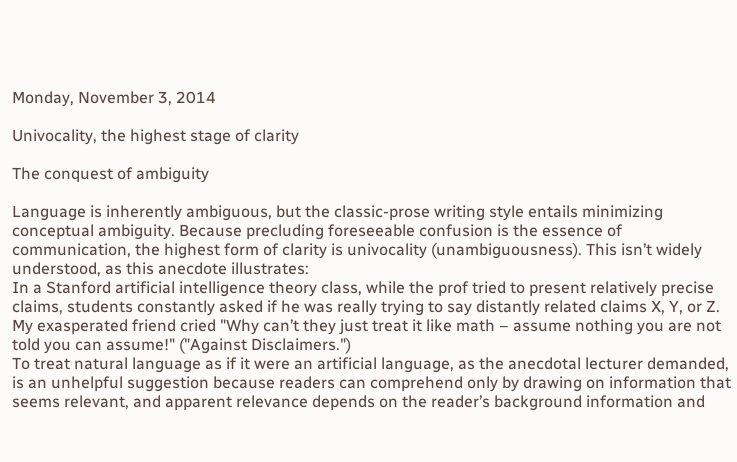Monday, November 3, 2014

Univocality, the highest stage of clarity

The conquest of ambiguity

Language is inherently ambiguous, but the classic-prose writing style entails minimizing conceptual ambiguity. Because precluding foreseeable confusion is the essence of communication, the highest form of clarity is univocality (unambiguousness). This isn’t widely understood, as this anecdote illustrates:
In a Stanford artificial intelligence theory class, while the prof tried to present relatively precise claims, students constantly asked if he was really trying to say distantly related claims X, Y, or Z. My exasperated friend cried "Why can’t they just treat it like math – assume nothing you are not told you can assume!" ("Against Disclaimers.")
To treat natural language as if it were an artificial language, as the anecdotal lecturer demanded, is an unhelpful suggestion because readers can comprehend only by drawing on information that seems relevant, and apparent relevance depends on the reader’s background information and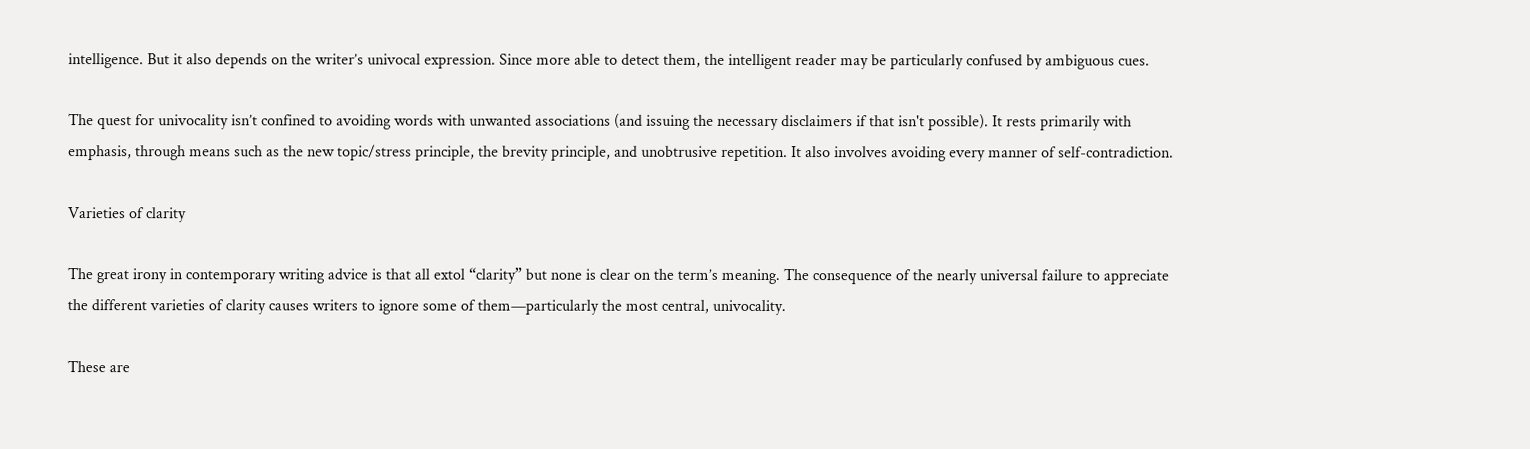intelligence. But it also depends on the writer’s univocal expression. Since more able to detect them, the intelligent reader may be particularly confused by ambiguous cues.

The quest for univocality isn’t confined to avoiding words with unwanted associations (and issuing the necessary disclaimers if that isn't possible). It rests primarily with emphasis, through means such as the new topic/stress principle, the brevity principle, and unobtrusive repetition. It also involves avoiding every manner of self-contradiction.

Varieties of clarity

The great irony in contemporary writing advice is that all extol “clarity” but none is clear on the term’s meaning. The consequence of the nearly universal failure to appreciate the different varieties of clarity causes writers to ignore some of them—particularly the most central, univocality.

These are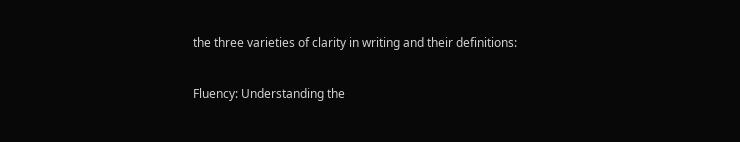the three varieties of clarity in writing and their definitions:

Fluency: Understanding the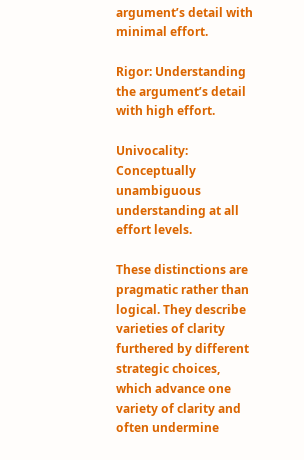argument’s detail with minimal effort.

Rigor: Understanding the argument’s detail with high effort.

Univocality: Conceptually unambiguous understanding at all effort levels.

These distinctions are pragmatic rather than logical. They describe varieties of clarity furthered by different strategic choices, which advance one variety of clarity and often undermine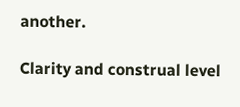another.

Clarity and construal level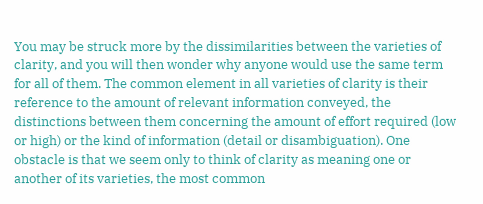You may be struck more by the dissimilarities between the varieties of clarity, and you will then wonder why anyone would use the same term for all of them. The common element in all varieties of clarity is their reference to the amount of relevant information conveyed, the distinctions between them concerning the amount of effort required (low or high) or the kind of information (detail or disambiguation). One obstacle is that we seem only to think of clarity as meaning one or another of its varieties, the most common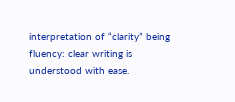interpretation of “clarity” being fluency: clear writing is understood with ease.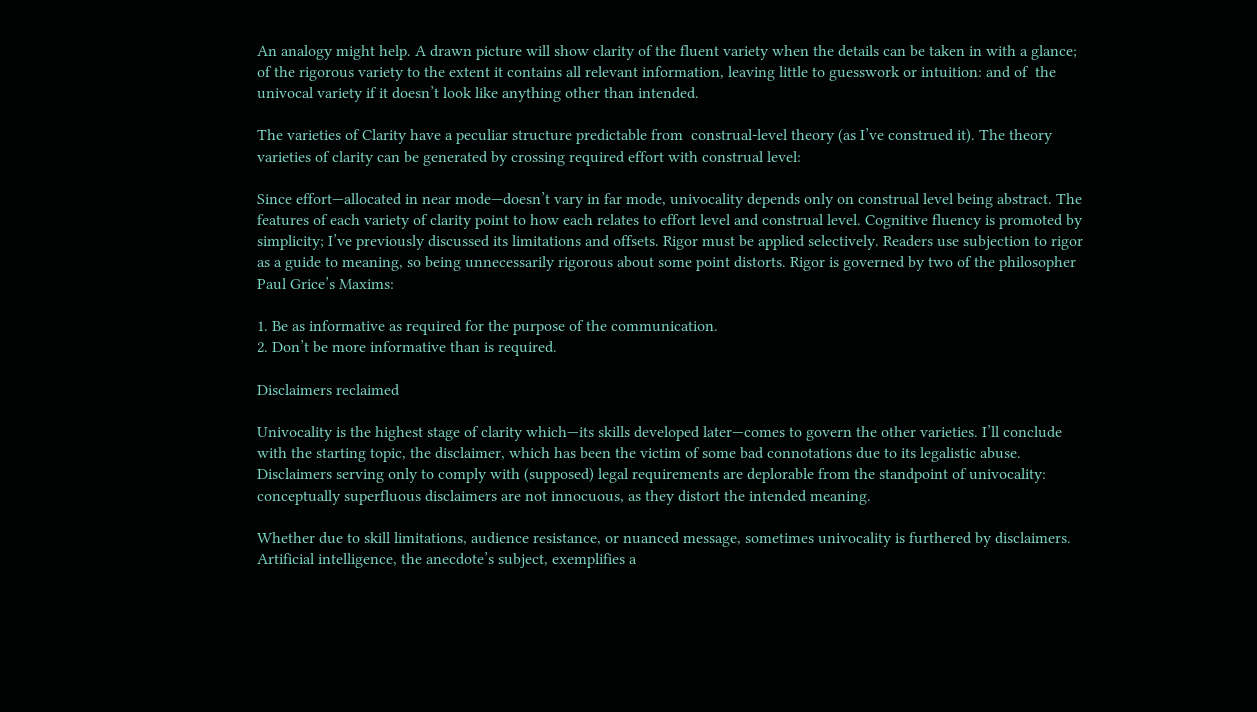An analogy might help. A drawn picture will show clarity of the fluent variety when the details can be taken in with a glance; of the rigorous variety to the extent it contains all relevant information, leaving little to guesswork or intuition: and of  the univocal variety if it doesn’t look like anything other than intended.

The varieties of Clarity have a peculiar structure predictable from  construal-level theory (as I’ve construed it). The theory varieties of clarity can be generated by crossing required effort with construal level:

Since effort—allocated in near mode—doesn’t vary in far mode, univocality depends only on construal level being abstract. The features of each variety of clarity point to how each relates to effort level and construal level. Cognitive fluency is promoted by simplicity; I’ve previously discussed its limitations and offsets. Rigor must be applied selectively. Readers use subjection to rigor as a guide to meaning, so being unnecessarily rigorous about some point distorts. Rigor is governed by two of the philosopher Paul Grice’s Maxims:

1. Be as informative as required for the purpose of the communication.
2. Don’t be more informative than is required.

Disclaimers reclaimed

Univocality is the highest stage of clarity which—its skills developed later—comes to govern the other varieties. I’ll conclude with the starting topic, the disclaimer, which has been the victim of some bad connotations due to its legalistic abuse. Disclaimers serving only to comply with (supposed) legal requirements are deplorable from the standpoint of univocality: conceptually superfluous disclaimers are not innocuous, as they distort the intended meaning.

Whether due to skill limitations, audience resistance, or nuanced message, sometimes univocality is furthered by disclaimers. Artificial intelligence, the anecdote’s subject, exemplifies a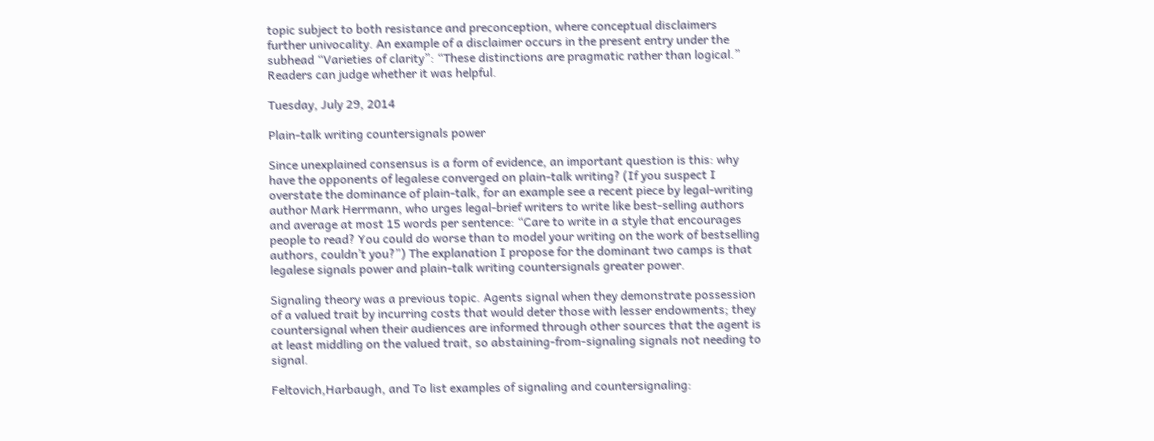topic subject to both resistance and preconception, where conceptual disclaimers further univocality. An example of a disclaimer occurs in the present entry under the subhead “Varieties of clarity”: “These distinctions are pragmatic rather than logical.” Readers can judge whether it was helpful.

Tuesday, July 29, 2014

Plain-talk writing countersignals power

Since unexplained consensus is a form of evidence, an important question is this: why have the opponents of legalese converged on plain-talk writing? (If you suspect I overstate the dominance of plain-talk, for an example see a recent piece by legal-writing author Mark Herrmann, who urges legal-brief writers to write like best-selling authors and average at most 15 words per sentence: “Care to write in a style that encourages people to read? You could do worse than to model your writing on the work of bestselling authors, couldn’t you?”) The explanation I propose for the dominant two camps is that legalese signals power and plain-talk writing countersignals greater power.

Signaling theory was a previous topic. Agents signal when they demonstrate possession of a valued trait by incurring costs that would deter those with lesser endowments; they countersignal when their audiences are informed through other sources that the agent is at least middling on the valued trait, so abstaining-from-signaling signals not needing to signal.

Feltovich,Harbaugh, and To list examples of signaling and countersignaling: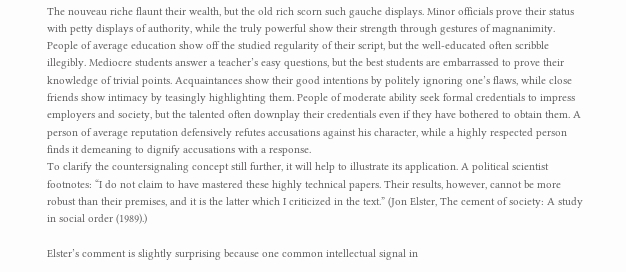The nouveau riche flaunt their wealth, but the old rich scorn such gauche displays. Minor officials prove their status with petty displays of authority, while the truly powerful show their strength through gestures of magnanimity. People of average education show off the studied regularity of their script, but the well-educated often scribble illegibly. Mediocre students answer a teacher’s easy questions, but the best students are embarrassed to prove their knowledge of trivial points. Acquaintances show their good intentions by politely ignoring one’s flaws, while close friends show intimacy by teasingly highlighting them. People of moderate ability seek formal credentials to impress employers and society, but the talented often downplay their credentials even if they have bothered to obtain them. A person of average reputation defensively refutes accusations against his character, while a highly respected person finds it demeaning to dignify accusations with a response.
To clarify the countersignaling concept still further, it will help to illustrate its application. A political scientist footnotes: “I do not claim to have mastered these highly technical papers. Their results, however, cannot be more robust than their premises, and it is the latter which I criticized in the text.” (Jon Elster, The cement of society: A study in social order (1989).)

Elster’s comment is slightly surprising because one common intellectual signal in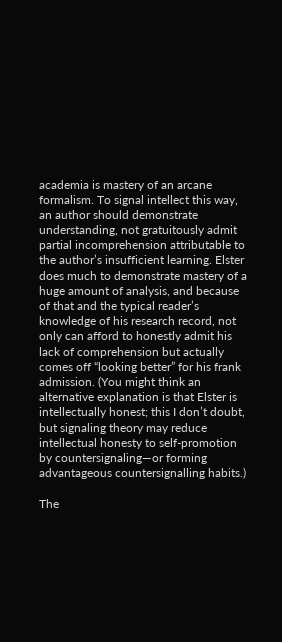academia is mastery of an arcane formalism. To signal intellect this way, an author should demonstrate understanding, not gratuitously admit partial incomprehension attributable to the author’s insufficient learning. Elster does much to demonstrate mastery of a huge amount of analysis, and because of that and the typical reader’s knowledge of his research record, not only can afford to honestly admit his lack of comprehension but actually comes off “looking better” for his frank admission. (You might think an alternative explanation is that Elster is intellectually honest; this I don’t doubt, but signaling theory may reduce intellectual honesty to self-promotion by countersignaling—or forming advantageous countersignalling habits.)

The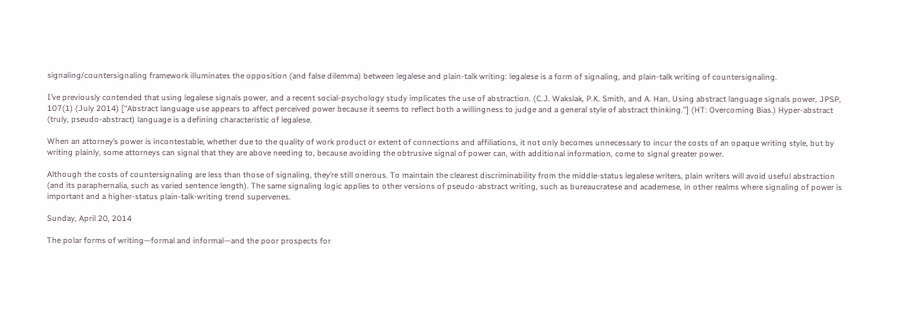signaling/countersignaling framework illuminates the opposition (and false dilemma) between legalese and plain-talk writing: legalese is a form of signaling, and plain-talk writing of countersignaling.

I’ve previously contended that using legalese signals power, and a recent social-psychology study implicates the use of abstraction. (C.J. Wakslak, P.K. Smith, and A. Han, Using abstract language signals power, JPSP, 107(1) (July 2014) [“Abstract language use appears to affect perceived power because it seems to reflect both a willingness to judge and a general style of abstract thinking.”] (HT: Overcoming Bias.) Hyper-abstract (truly, pseudo-abstract) language is a defining characteristic of legalese.

When an attorney’s power is incontestable, whether due to the quality of work product or extent of connections and affiliations, it not only becomes unnecessary to incur the costs of an opaque writing style, but by writing plainly, some attorneys can signal that they are above needing to, because avoiding the obtrusive signal of power can, with additional information, come to signal greater power.

Although the costs of countersignaling are less than those of signaling, they’re still onerous. To maintain the clearest discriminability from the middle-status legalese writers, plain writers will avoid useful abstraction (and its paraphernalia, such as varied sentence length). The same signaling logic applies to other versions of pseudo-abstract writing, such as bureaucratese and academese, in other realms where signaling of power is important and a higher-status plain-talk-writing trend supervenes.

Sunday, April 20, 2014

The polar forms of writing—formal and informal—and the poor prospects for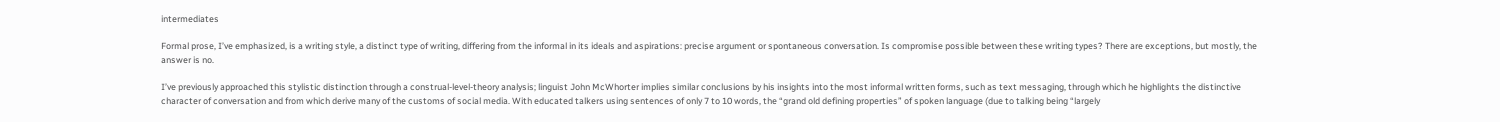intermediates

Formal prose, I’ve emphasized, is a writing style, a distinct type of writing, differing from the informal in its ideals and aspirations: precise argument or spontaneous conversation. Is compromise possible between these writing types? There are exceptions, but mostly, the answer is no.

I’ve previously approached this stylistic distinction through a construal-level-theory analysis; linguist John McWhorter implies similar conclusions by his insights into the most informal written forms, such as text messaging, through which he highlights the distinctive character of conversation and from which derive many of the customs of social media. With educated talkers using sentences of only 7 to 10 words, the “grand old defining properties” of spoken language (due to talking being “largely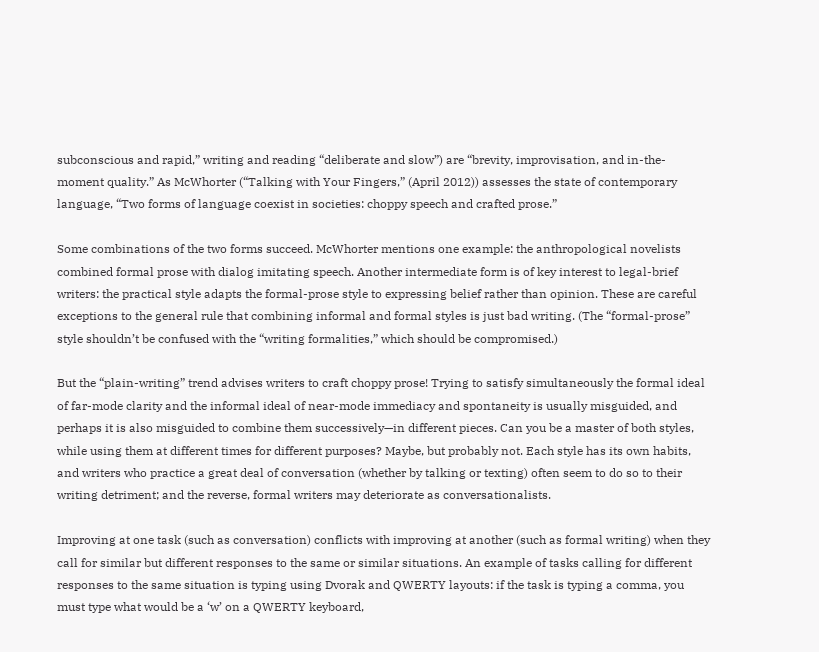subconscious and rapid,” writing and reading “deliberate and slow”) are “brevity, improvisation, and in-the-moment quality.” As McWhorter (“Talking with Your Fingers,” (April 2012)) assesses the state of contemporary language, “Two forms of language coexist in societies: choppy speech and crafted prose.”

Some combinations of the two forms succeed. McWhorter mentions one example: the anthropological novelists combined formal prose with dialog imitating speech. Another intermediate form is of key interest to legal-brief writers: the practical style adapts the formal-prose style to expressing belief rather than opinion. These are careful exceptions to the general rule that combining informal and formal styles is just bad writing. (The “formal-prose” style shouldn’t be confused with the “writing formalities,” which should be compromised.)

But the “plain-writing” trend advises writers to craft choppy prose! Trying to satisfy simultaneously the formal ideal of far-mode clarity and the informal ideal of near-mode immediacy and spontaneity is usually misguided, and perhaps it is also misguided to combine them successively—in different pieces. Can you be a master of both styles, while using them at different times for different purposes? Maybe, but probably not. Each style has its own habits, and writers who practice a great deal of conversation (whether by talking or texting) often seem to do so to their writing detriment; and the reverse, formal writers may deteriorate as conversationalists.

Improving at one task (such as conversation) conflicts with improving at another (such as formal writing) when they call for similar but different responses to the same or similar situations. An example of tasks calling for different responses to the same situation is typing using Dvorak and QWERTY layouts: if the task is typing a comma, you must type what would be a ‘w’ on a QWERTY keyboard,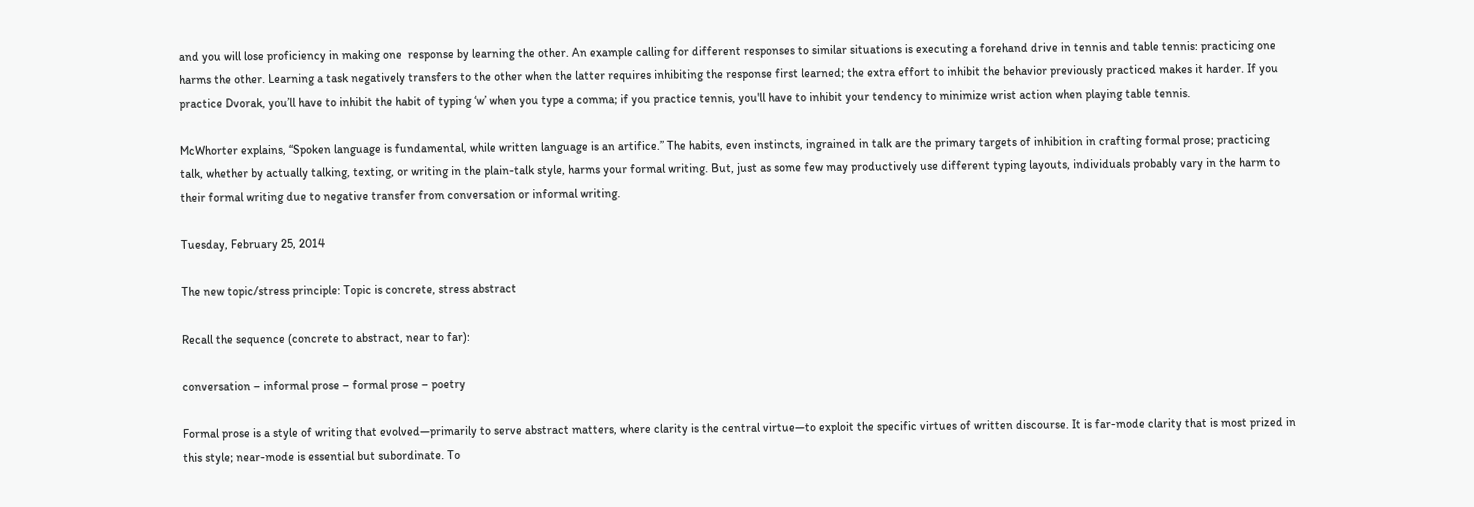and you will lose proficiency in making one  response by learning the other. An example calling for different responses to similar situations is executing a forehand drive in tennis and table tennis: practicing one harms the other. Learning a task negatively transfers to the other when the latter requires inhibiting the response first learned; the extra effort to inhibit the behavior previously practiced makes it harder. If you practice Dvorak, you’ll have to inhibit the habit of typing ‘w’ when you type a comma; if you practice tennis, you'll have to inhibit your tendency to minimize wrist action when playing table tennis.

McWhorter explains, “Spoken language is fundamental, while written language is an artifice.” The habits, even instincts, ingrained in talk are the primary targets of inhibition in crafting formal prose; practicing talk, whether by actually talking, texting, or writing in the plain-talk style, harms your formal writing. But, just as some few may productively use different typing layouts, individuals probably vary in the harm to their formal writing due to negative transfer from conversation or informal writing.

Tuesday, February 25, 2014

The new topic/stress principle: Topic is concrete, stress abstract

Recall the sequence (concrete to abstract, near to far):

conversation – informal prose – formal prose – poetry

Formal prose is a style of writing that evolved—primarily to serve abstract matters, where clarity is the central virtue—to exploit the specific virtues of written discourse. It is far-mode clarity that is most prized in this style; near-mode is essential but subordinate. To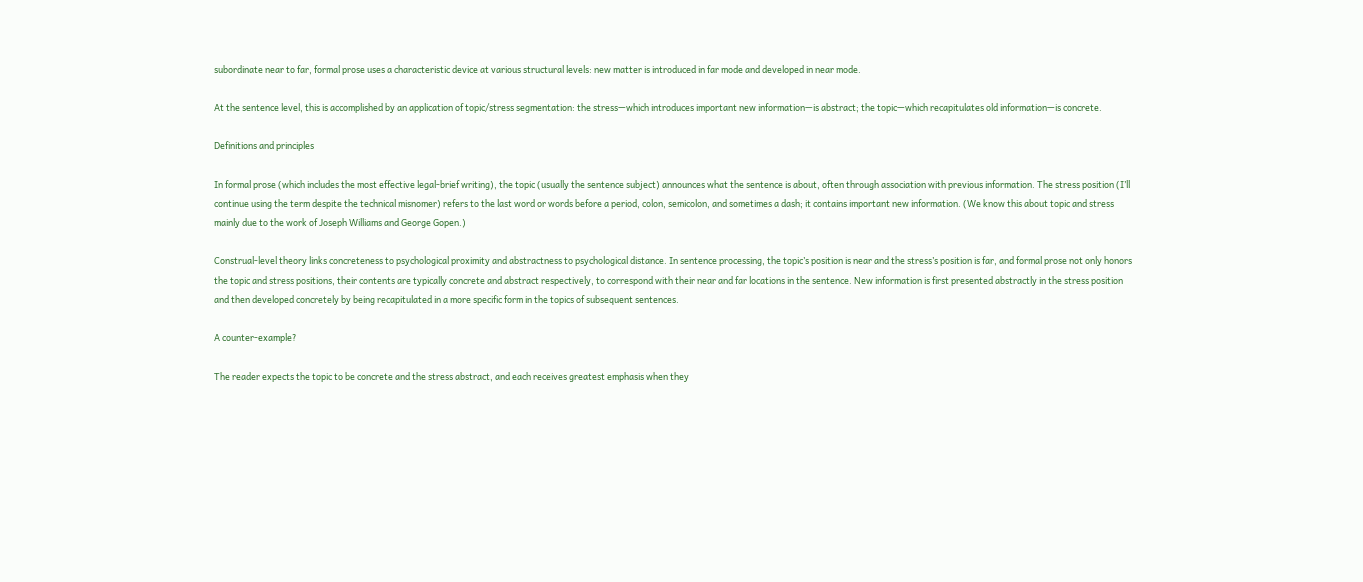subordinate near to far, formal prose uses a characteristic device at various structural levels: new matter is introduced in far mode and developed in near mode.

At the sentence level, this is accomplished by an application of topic/stress segmentation: the stress—which introduces important new information—is abstract; the topic—which recapitulates old information—is concrete.

Definitions and principles

In formal prose (which includes the most effective legal-brief writing), the topic (usually the sentence subject) announces what the sentence is about, often through association with previous information. The stress position (I’ll continue using the term despite the technical misnomer) refers to the last word or words before a period, colon, semicolon, and sometimes a dash; it contains important new information. (We know this about topic and stress mainly due to the work of Joseph Williams and George Gopen.)

Construal-level theory links concreteness to psychological proximity and abstractness to psychological distance. In sentence processing, the topic’s position is near and the stress’s position is far, and formal prose not only honors the topic and stress positions, their contents are typically concrete and abstract respectively, to correspond with their near and far locations in the sentence. New information is first presented abstractly in the stress position and then developed concretely by being recapitulated in a more specific form in the topics of subsequent sentences.

A counter-example?

The reader expects the topic to be concrete and the stress abstract, and each receives greatest emphasis when they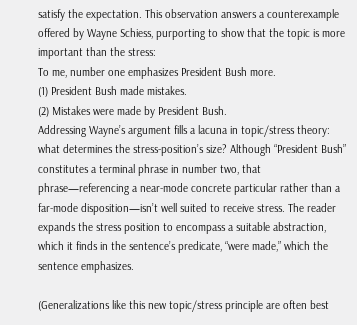satisfy the expectation. This observation answers a counterexample offered by Wayne Schiess, purporting to show that the topic is more important than the stress:
To me, number one emphasizes President Bush more.
(1) President Bush made mistakes.
(2) Mistakes were made by President Bush.
Addressing Wayne’s argument fills a lacuna in topic/stress theory: what determines the stress-position’s size? Although “President Bush” constitutes a terminal phrase in number two, that phrase—referencing a near-mode concrete particular rather than a far-mode disposition—isn’t well suited to receive stress. The reader expands the stress position to encompass a suitable abstraction, which it finds in the sentence’s predicate, “were made,” which the sentence emphasizes.

(Generalizations like this new topic/stress principle are often best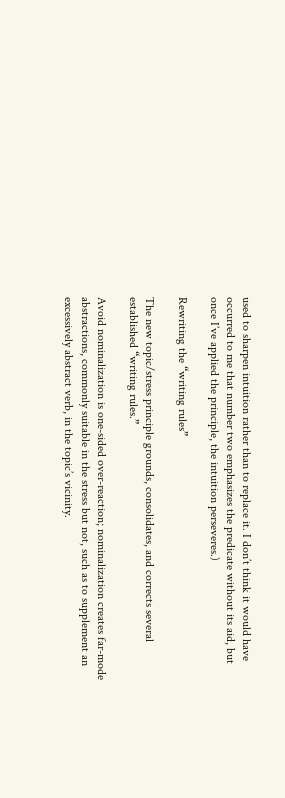used to sharpen intuition rather than to replace it. I don’t think it would have occurred to me that number two emphasizes the predicate without its aid, but once I’ve applied the principle, the intuition perseveres.)

Rewriting the “writing rules”

The new topic/stress principle grounds, consolidates, and corrects several established “writing rules.”

Avoid nominalization is one-sided over-reaction; nominalization creates far-mode abstractions, commonly suitable in the stress but not, such as to supplement an excessively abstract verb, in the topic’s vicinity.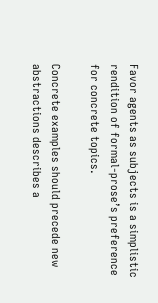Favor agents as subjects is a simplistic rendition of formal-prose’s preference for concrete topics.

Concrete examples should precede new abstractions describes a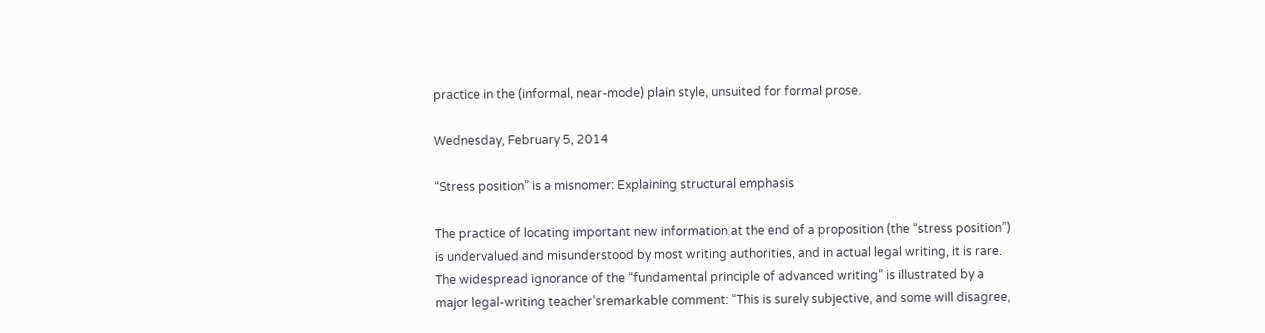practice in the (informal, near-mode) plain style, unsuited for formal prose.

Wednesday, February 5, 2014

“Stress position” is a misnomer: Explaining structural emphasis

The practice of locating important new information at the end of a proposition (the “stress position”) is undervalued and misunderstood by most writing authorities, and in actual legal writing, it is rare. The widespread ignorance of the “fundamental principle of advanced writing” is illustrated by a major legal-writing teacher’sremarkable comment: “This is surely subjective, and some will disagree,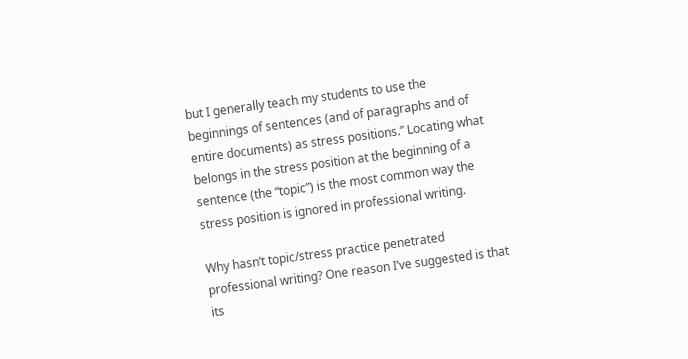but I generally teach my students to use the beginnings of sentences (and of paragraphs and of entire documents) as stress positions.” Locating what belongs in the stress position at the beginning of a sentence (the “topic”) is the most common way the stress position is ignored in professional writing.

Why hasn’t topic/stress practice penetrated professional writing? One reason I’ve suggested is that its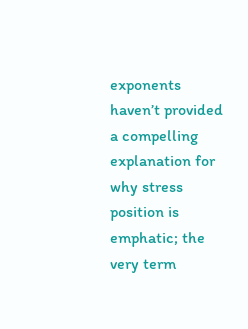exponents haven’t provided a compelling explanation for why stress position is emphatic; the very term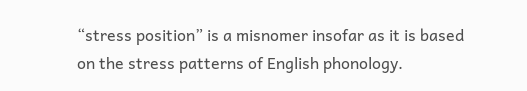“stress position” is a misnomer insofar as it is based on the stress patterns of English phonology.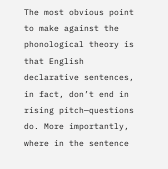The most obvious point to make against the phonological theory is that English declarative sentences, in fact, don’t end in rising pitch—questions do. More importantly, where in the sentence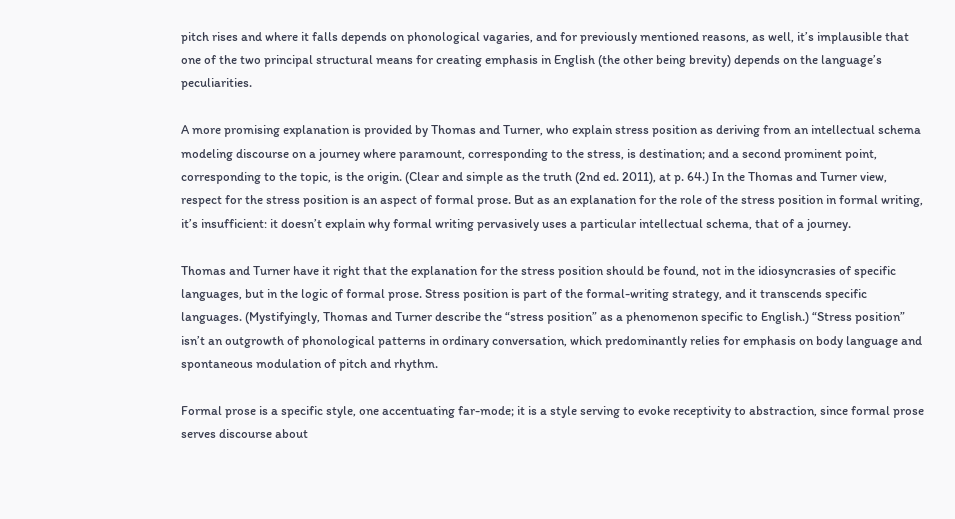pitch rises and where it falls depends on phonological vagaries, and for previously mentioned reasons, as well, it’s implausible that one of the two principal structural means for creating emphasis in English (the other being brevity) depends on the language’s peculiarities.

A more promising explanation is provided by Thomas and Turner, who explain stress position as deriving from an intellectual schema modeling discourse on a journey where paramount, corresponding to the stress, is destination; and a second prominent point, corresponding to the topic, is the origin. (Clear and simple as the truth (2nd ed. 2011), at p. 64.) In the Thomas and Turner view, respect for the stress position is an aspect of formal prose. But as an explanation for the role of the stress position in formal writing, it’s insufficient: it doesn’t explain why formal writing pervasively uses a particular intellectual schema, that of a journey.

Thomas and Turner have it right that the explanation for the stress position should be found, not in the idiosyncrasies of specific languages, but in the logic of formal prose. Stress position is part of the formal-writing strategy, and it transcends specific languages. (Mystifyingly, Thomas and Turner describe the “stress position” as a phenomenon specific to English.) “Stress position” isn’t an outgrowth of phonological patterns in ordinary conversation, which predominantly relies for emphasis on body language and spontaneous modulation of pitch and rhythm.

Formal prose is a specific style, one accentuating far-mode; it is a style serving to evoke receptivity to abstraction, since formal prose serves discourse about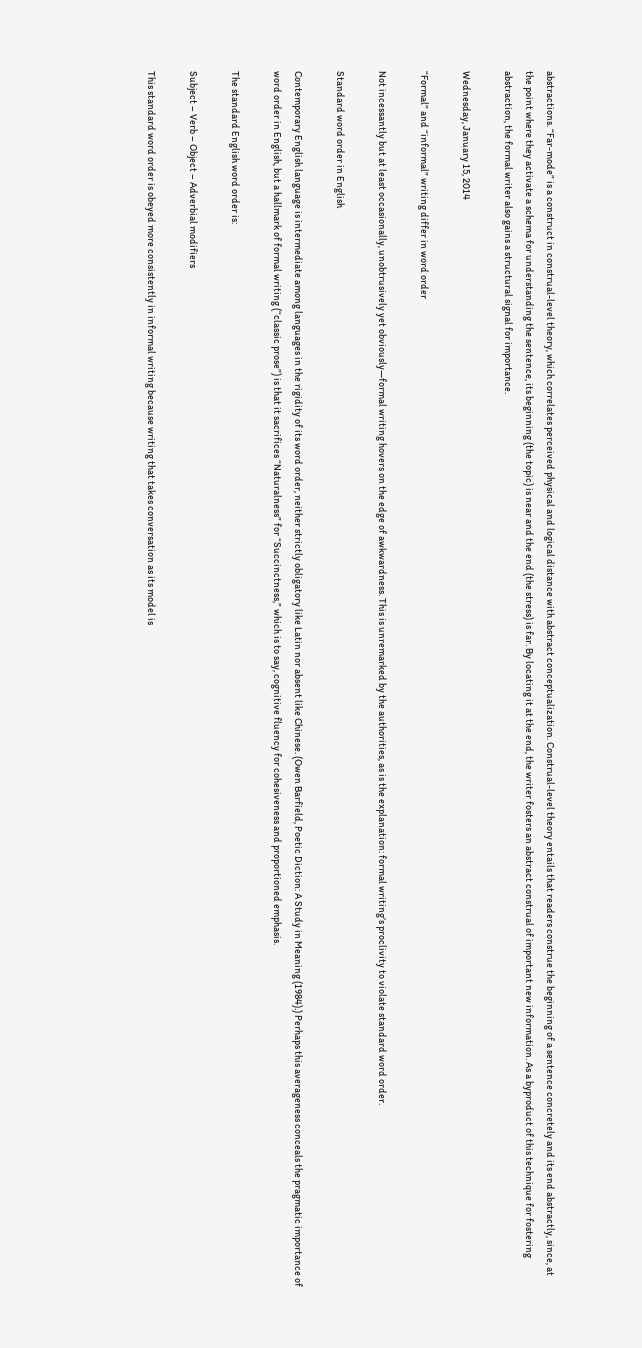abstractions. “Far-mode” is a construct in construal-level theory, which correlates perceived physical and logical distance with abstract conceptualization. Construal-level theory entails that readers construe the beginning of a sentence concretely and its end abstractly, since, at the point where they activate a schema for understanding the sentence, its beginning (the topic) is near and the end (the stress) is far. By locating it at the end, the writer fosters an abstract construal of important new information. As a byproduct of this technique for fostering abstraction, the formal writer also gains a structural signal for importance.

Wednesday, January 15, 2014

“Formal” and “informal” writing differ in word order

Not incessantly but at least occasionally, unobtrusively yet obviously—formal writing hovers on the edge of awkwardness. This is unremarked by the authorities, as is the explanation: formal writing’s proclivity to violate standard word order.

Standard word order in English

Contemporary English language is intermediate among languages in the rigidity of its word order, neither strictly obligatory like Latin nor absent like Chinese. (Owen Barfield, Poetic Diction: A Study in Meaning (1984).) Perhaps this averageness conceals the pragmatic importance of word order in English, but a hallmark of formal writing (“classic prose”) is that it sacrifices “Naturalness” for “Succinctness,” which is to say, cognitive fluency for cohesiveness and proportioned emphasis.

The standard English word order is:

Subject – Verb – Object – Adverbial modifiers

This standard word order is obeyed more consistently in informal writing because writing that takes conversation as its model is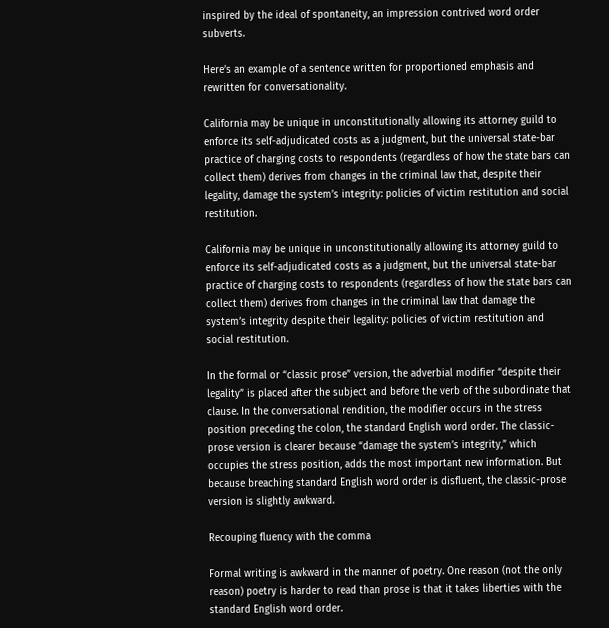inspired by the ideal of spontaneity, an impression contrived word order subverts.

Here’s an example of a sentence written for proportioned emphasis and rewritten for conversationality.

California may be unique in unconstitutionally allowing its attorney guild to enforce its self-adjudicated costs as a judgment, but the universal state-bar practice of charging costs to respondents (regardless of how the state bars can collect them) derives from changes in the criminal law that, despite their legality, damage the system’s integrity: policies of victim restitution and social restitution.

California may be unique in unconstitutionally allowing its attorney guild to enforce its self-adjudicated costs as a judgment, but the universal state-bar practice of charging costs to respondents (regardless of how the state bars can collect them) derives from changes in the criminal law that damage the system’s integrity despite their legality: policies of victim restitution and social restitution.

In the formal or “classic prose” version, the adverbial modifier “despite their legality” is placed after the subject and before the verb of the subordinate that clause. In the conversational rendition, the modifier occurs in the stress position preceding the colon, the standard English word order. The classic-prose version is clearer because “damage the system’s integrity,” which occupies the stress position, adds the most important new information. But because breaching standard English word order is disfluent, the classic-prose version is slightly awkward.

Recouping fluency with the comma

Formal writing is awkward in the manner of poetry. One reason (not the only reason) poetry is harder to read than prose is that it takes liberties with the standard English word order.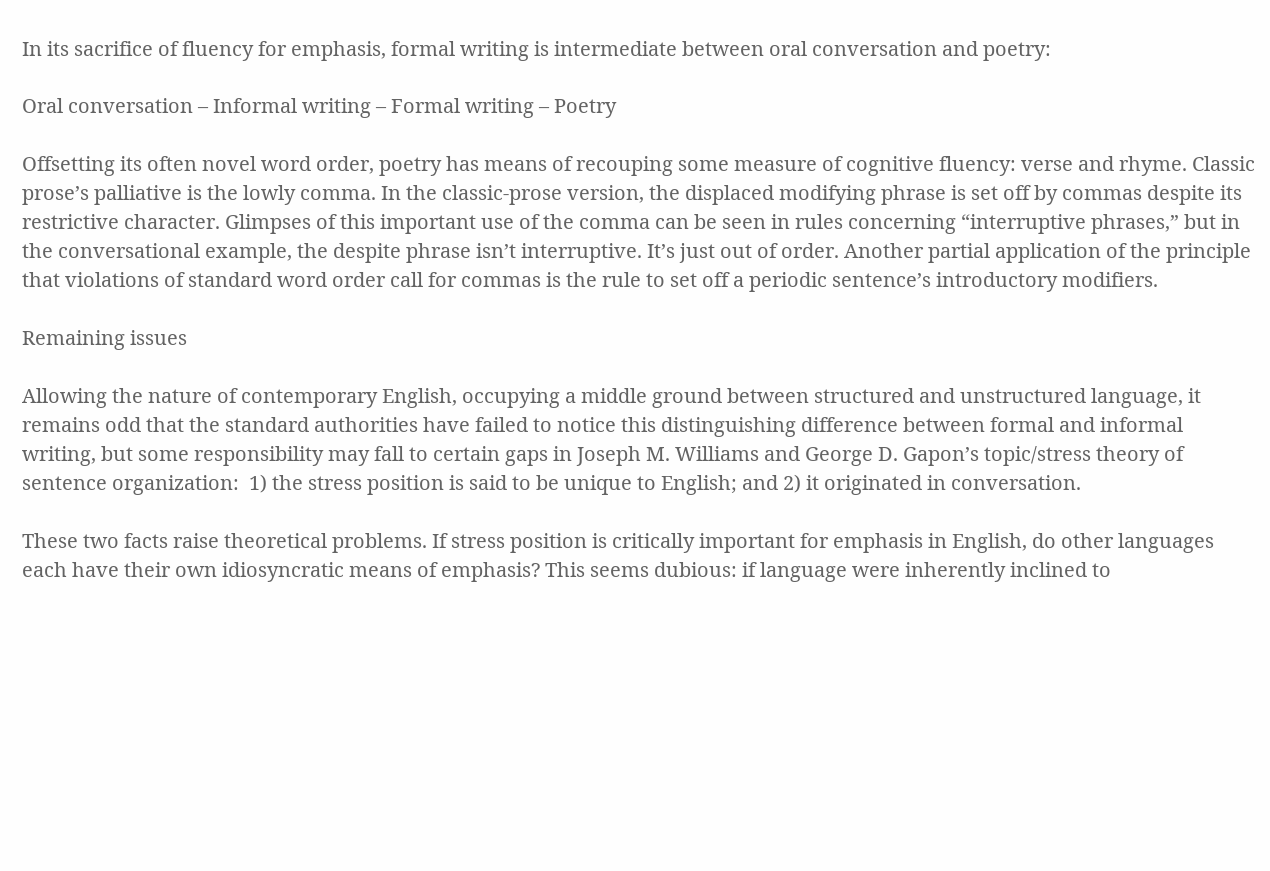In its sacrifice of fluency for emphasis, formal writing is intermediate between oral conversation and poetry:

Oral conversation – Informal writing – Formal writing – Poetry

Offsetting its often novel word order, poetry has means of recouping some measure of cognitive fluency: verse and rhyme. Classic prose’s palliative is the lowly comma. In the classic-prose version, the displaced modifying phrase is set off by commas despite its restrictive character. Glimpses of this important use of the comma can be seen in rules concerning “interruptive phrases,” but in the conversational example, the despite phrase isn’t interruptive. It’s just out of order. Another partial application of the principle that violations of standard word order call for commas is the rule to set off a periodic sentence’s introductory modifiers.

Remaining issues

Allowing the nature of contemporary English, occupying a middle ground between structured and unstructured language, it remains odd that the standard authorities have failed to notice this distinguishing difference between formal and informal writing, but some responsibility may fall to certain gaps in Joseph M. Williams and George D. Gapon’s topic/stress theory of sentence organization:  1) the stress position is said to be unique to English; and 2) it originated in conversation.

These two facts raise theoretical problems. If stress position is critically important for emphasis in English, do other languages each have their own idiosyncratic means of emphasis? This seems dubious: if language were inherently inclined to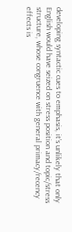developing syntactic cues to emphasis, it’s unlikely that only English would have seized on stress position and topic/stress structure, whose congruence with general primacy/recency effects is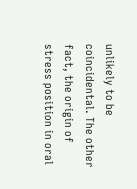unlikely to be coincidental. The other fact, the origin of stress position in oral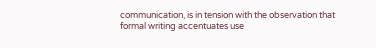communication, is in tension with the observation that formal writing accentuates use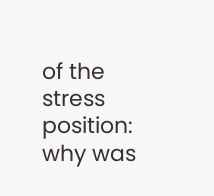of the stress position: why was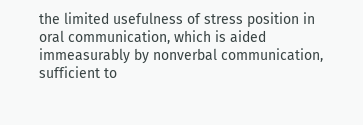the limited usefulness of stress position in oral communication, which is aided immeasurably by nonverbal communication, sufficient to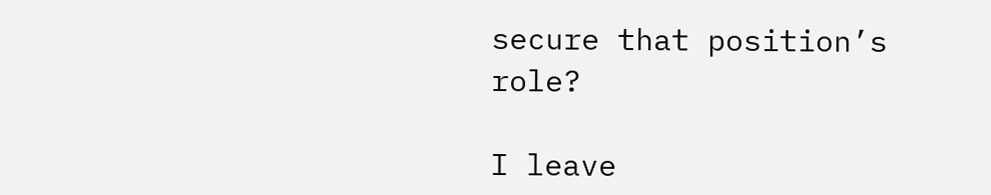secure that position’s role?

I leave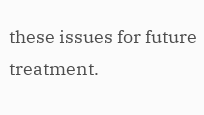these issues for future treatment.